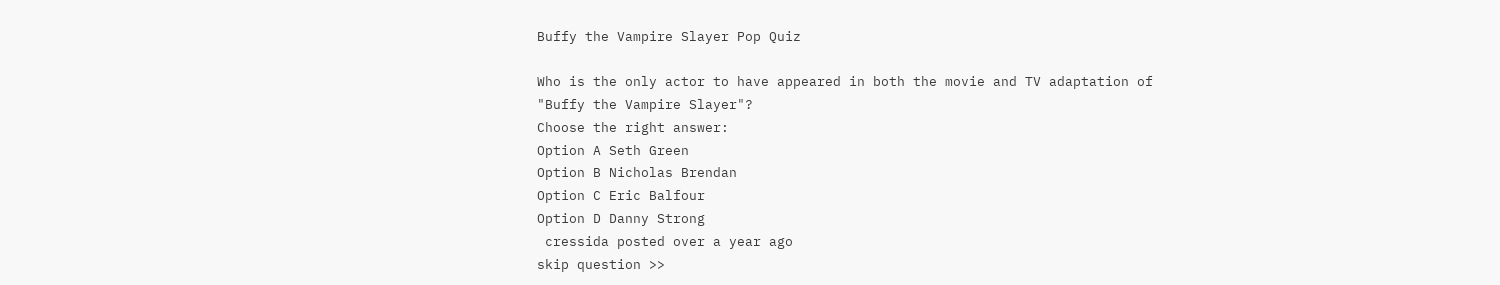Buffy the Vampire Slayer Pop Quiz

Who is the only actor to have appeared in both the movie and TV adaptation of "Buffy the Vampire Slayer"?
Choose the right answer:
Option A Seth Green
Option B Nicholas Brendan
Option C Eric Balfour
Option D Danny Strong
 cressida posted over a year ago
skip question >>